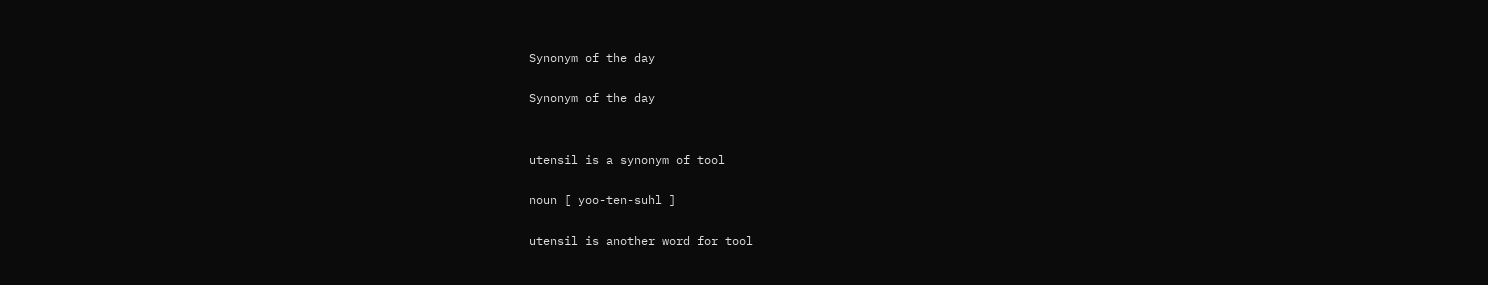Synonym of the day

Synonym of the day


utensil is a synonym of tool

noun [ yoo-ten-suhl ]

utensil is another word for tool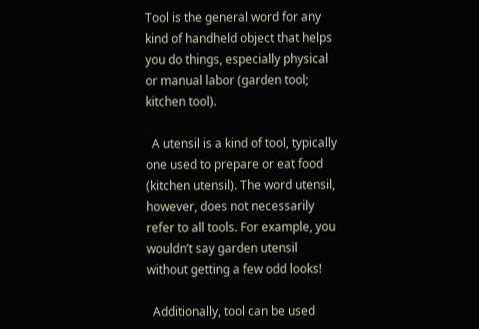Tool is the general word for any kind of handheld object that helps you do things, especially physical or manual labor (garden tool; kitchen tool).

  A utensil is a kind of tool, typically one used to prepare or eat food (kitchen utensil). The word utensil, however, does not necessarily refer to all tools. For example, you wouldn’t say garden utensil without getting a few odd looks!

  Additionally, tool can be used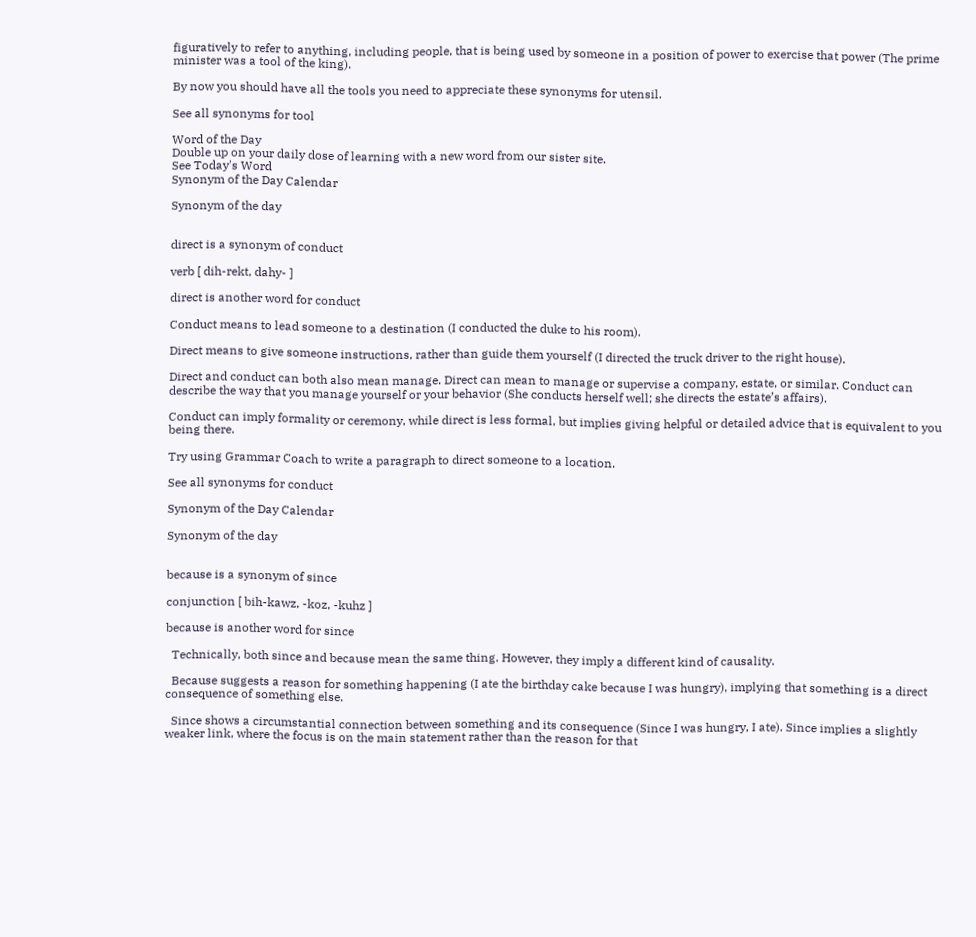figuratively to refer to anything, including people, that is being used by someone in a position of power to exercise that power (The prime minister was a tool of the king).

By now you should have all the tools you need to appreciate these synonyms for utensil.

See all synonyms for tool

Word of the Day
Double up on your daily dose of learning with a new word from our sister site.
See Today's Word
Synonym of the Day Calendar

Synonym of the day


direct is a synonym of conduct

verb [ dih-rekt, dahy- ]

direct is another word for conduct

Conduct means to lead someone to a destination (I conducted the duke to his room).

Direct means to give someone instructions, rather than guide them yourself (I directed the truck driver to the right house).

Direct and conduct can both also mean manage. Direct can mean to manage or supervise a company, estate, or similar. Conduct can describe the way that you manage yourself or your behavior (She conducts herself well; she directs the estate’s affairs).

Conduct can imply formality or ceremony, while direct is less formal, but implies giving helpful or detailed advice that is equivalent to you being there.

Try using Grammar Coach to write a paragraph to direct someone to a location.

See all synonyms for conduct

Synonym of the Day Calendar

Synonym of the day


because is a synonym of since

conjunction [ bih-kawz, -koz, -kuhz ]

because is another word for since

  Technically, both since and because mean the same thing. However, they imply a different kind of causality.

  Because suggests a reason for something happening (I ate the birthday cake because I was hungry), implying that something is a direct consequence of something else.

  Since shows a circumstantial connection between something and its consequence (Since I was hungry, I ate). Since implies a slightly weaker link, where the focus is on the main statement rather than the reason for that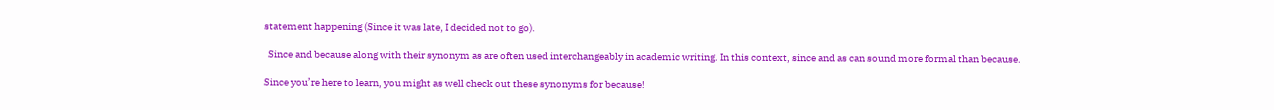statement happening (Since it was late, I decided not to go).

  Since and because along with their synonym as are often used interchangeably in academic writing. In this context, since and as can sound more formal than because.

Since you’re here to learn, you might as well check out these synonyms for because!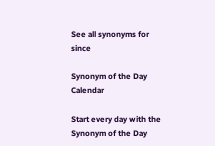See all synonyms for since

Synonym of the Day Calendar

Start every day with the Synonym of the Day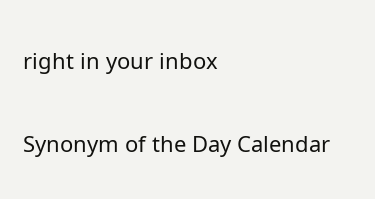right in your inbox

Synonym of the Day Calendar